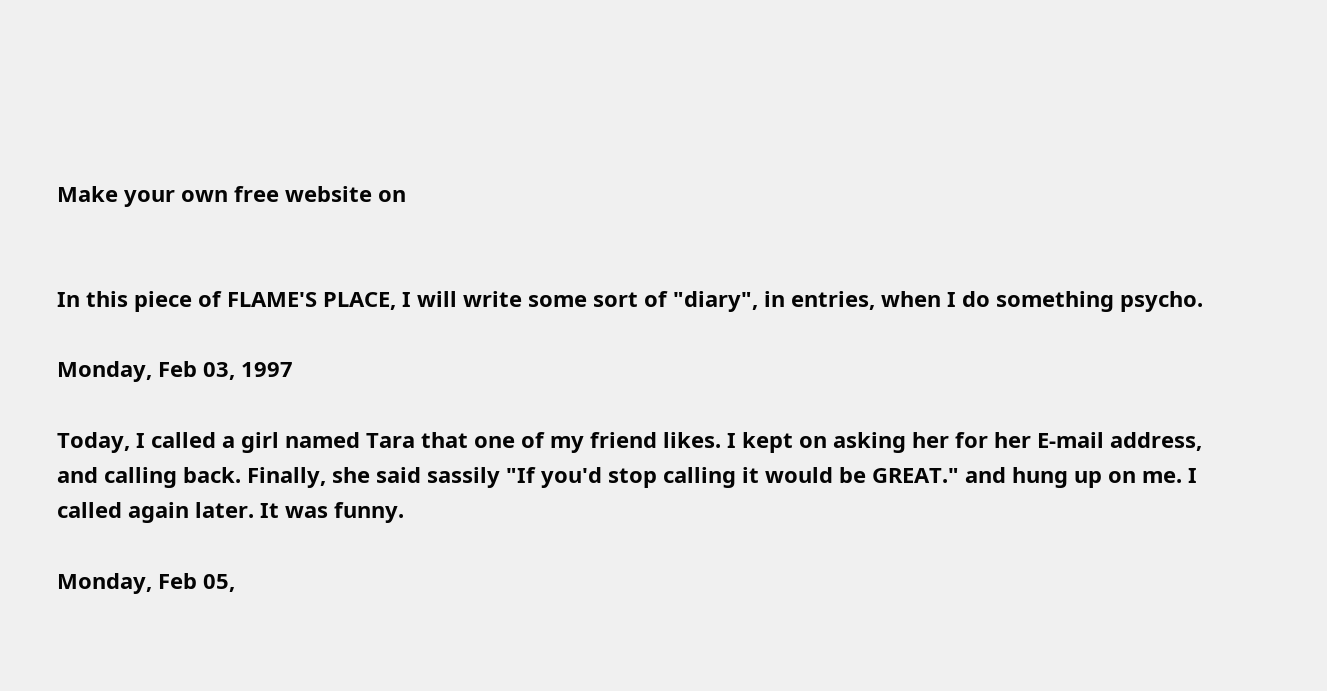Make your own free website on


In this piece of FLAME'S PLACE, I will write some sort of "diary", in entries, when I do something psycho.

Monday, Feb 03, 1997

Today, I called a girl named Tara that one of my friend likes. I kept on asking her for her E-mail address, and calling back. Finally, she said sassily "If you'd stop calling it would be GREAT." and hung up on me. I called again later. It was funny.

Monday, Feb 05,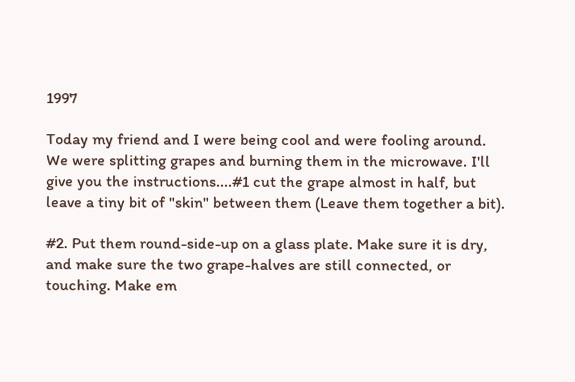1997

Today my friend and I were being cool and were fooling around. We were splitting grapes and burning them in the microwave. I'll give you the instructions....#1 cut the grape almost in half, but leave a tiny bit of "skin" between them (Leave them together a bit).

#2. Put them round-side-up on a glass plate. Make sure it is dry, and make sure the two grape-halves are still connected, or touching. Make em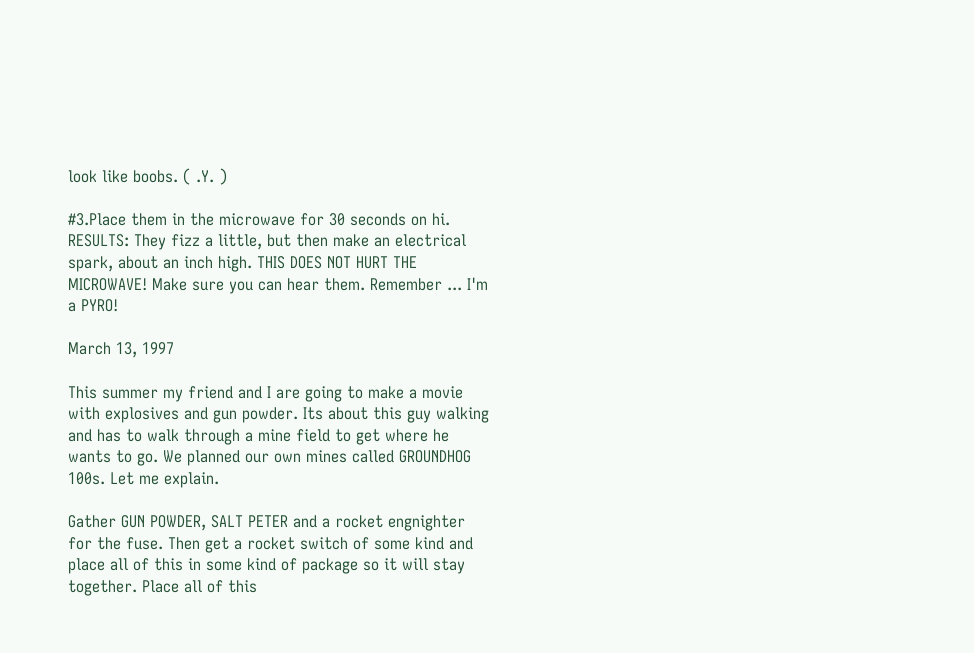look like boobs. ( .Y. )

#3.Place them in the microwave for 30 seconds on hi. RESULTS: They fizz a little, but then make an electrical spark, about an inch high. THIS DOES NOT HURT THE MICROWAVE! Make sure you can hear them. Remember ... I'm a PYRO!

March 13, 1997

This summer my friend and I are going to make a movie with explosives and gun powder. Its about this guy walking and has to walk through a mine field to get where he wants to go. We planned our own mines called GROUNDHOG 100s. Let me explain.

Gather GUN POWDER, SALT PETER and a rocket engnighter for the fuse. Then get a rocket switch of some kind and place all of this in some kind of package so it will stay together. Place all of this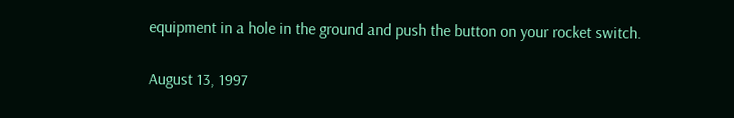equipment in a hole in the ground and push the button on your rocket switch.

August 13, 1997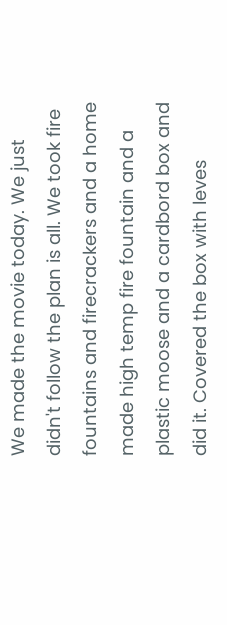We made the movie today. We just didn't follow the plan is all. We took fire fountains and firecrackers and a home made high temp fire fountain and a plastic moose and a cardbord box and did it. Covered the box with leves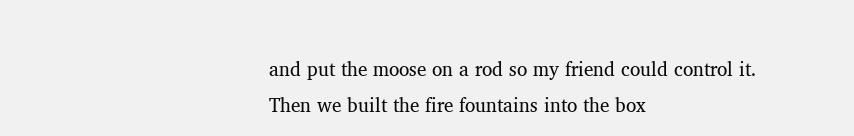and put the moose on a rod so my friend could control it. Then we built the fire fountains into the box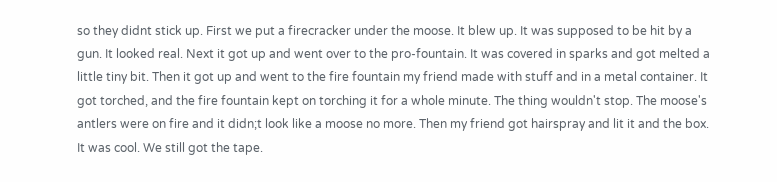so they didnt stick up. First we put a firecracker under the moose. It blew up. It was supposed to be hit by a gun. It looked real. Next it got up and went over to the pro-fountain. It was covered in sparks and got melted a little tiny bit. Then it got up and went to the fire fountain my friend made with stuff and in a metal container. It got torched, and the fire fountain kept on torching it for a whole minute. The thing wouldn't stop. The moose's antlers were on fire and it didn;t look like a moose no more. Then my friend got hairspray and lit it and the box. It was cool. We still got the tape.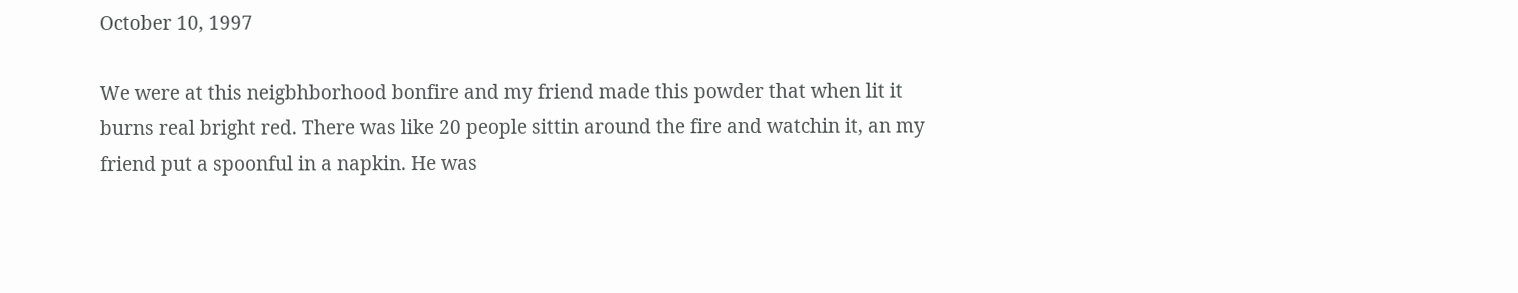October 10, 1997

We were at this neigbhborhood bonfire and my friend made this powder that when lit it burns real bright red. There was like 20 people sittin around the fire and watchin it, an my friend put a spoonful in a napkin. He was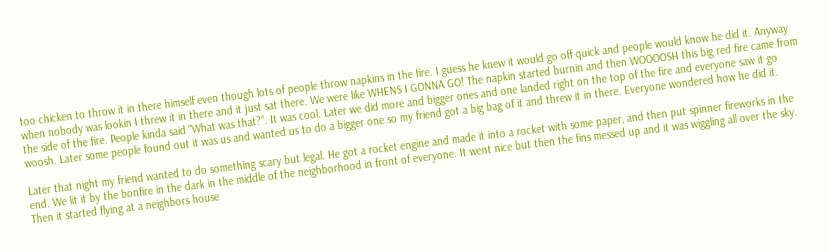too chicken to throw it in there himself even though lots of people throw napkins in the fire. I guess he knew it would go off quick and people would know he did it. Anyway when nobody was lookin I threw it in there and it just sat there. We were like WHENS I GONNA GO! The napkin started burnin and then WOOOOSH this big red fire came from the side of the fire. People kinda said "What was that?". It was cool. Later we did more and bigger ones and one landed right on the top of the fire and everyone saw it go woosh. Later some people found out it was us and wanted us to do a bigger one so my friend got a big bag of it and threw it in there. Everyone wondered how he did it.

Later that night my friend wanted to do something scary but legal. He got a rocket engine and made it into a rocket with some paper, and then put spinner fireworks in the end. We lit it by the bonfire in the dark in the middle of the neighborhood in front of everyone. It went nice but then the fins messed up and it was wiggling all over the sky. Then it started flying at a neighbors house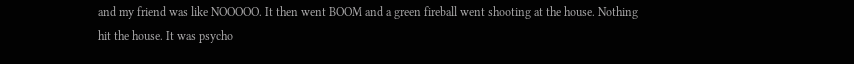and my friend was like NOOOOO. It then went BOOM and a green fireball went shooting at the house. Nothing hit the house. It was psycho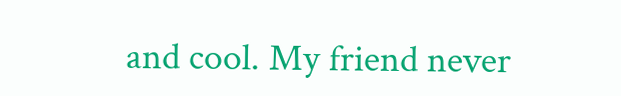and cool. My friend never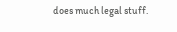does much legal stuff.